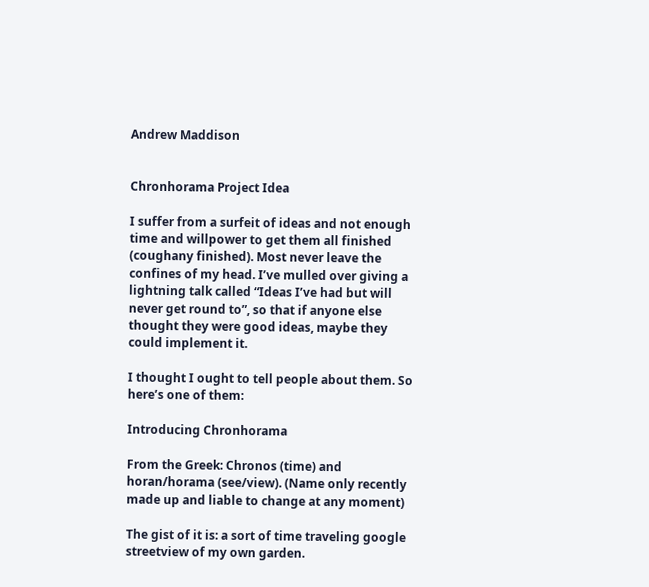Andrew Maddison


Chronhorama Project Idea

I suffer from a surfeit of ideas and not enough time and willpower to get them all finished (coughany finished). Most never leave the confines of my head. I’ve mulled over giving a lightning talk called “Ideas I’ve had but will never get round to”, so that if anyone else thought they were good ideas, maybe they could implement it.

I thought I ought to tell people about them. So here’s one of them:

Introducing Chronhorama

From the Greek: Chronos (time) and horan/horama (see/view). (Name only recently made up and liable to change at any moment)

The gist of it is: a sort of time traveling google streetview of my own garden.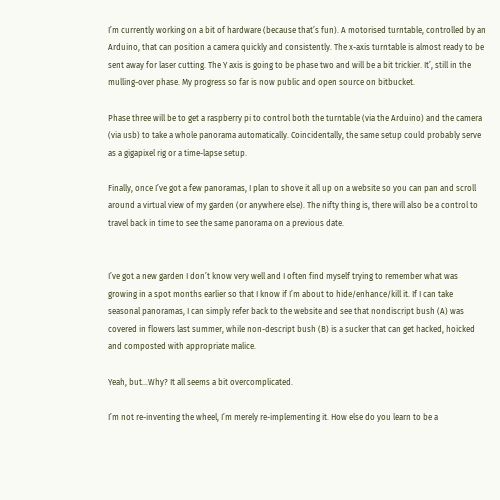I’m currently working on a bit of hardware (because that’s fun). A motorised turntable, controlled by an Arduino, that can position a camera quickly and consistently. The x-axis turntable is almost ready to be sent away for laser cutting. The Y axis is going to be phase two and will be a bit trickier. It’, still in the mulling-over phase. My progress so far is now public and open source on bitbucket.

Phase three will be to get a raspberry pi to control both the turntable (via the Arduino) and the camera (via usb) to take a whole panorama automatically. Coincidentally, the same setup could probably serve as a gigapixel rig or a time-lapse setup.

Finally, once I’ve got a few panoramas, I plan to shove it all up on a website so you can pan and scroll around a virtual view of my garden (or anywhere else). The nifty thing is, there will also be a control to travel back in time to see the same panorama on a previous date.


I’ve got a new garden I don’t know very well and I often find myself trying to remember what was growing in a spot months earlier so that I know if I’m about to hide/enhance/kill it. If I can take seasonal panoramas, I can simply refer back to the website and see that nondiscript bush (A) was covered in flowers last summer, while non-descript bush (B) is a sucker that can get hacked, hoicked and composted with appropriate malice.

Yeah, but…Why? It all seems a bit overcomplicated.

I’m not re-inventing the wheel, I’m merely re-implementing it. How else do you learn to be a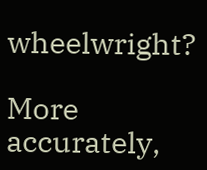wheelwright?

More accurately,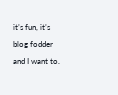it’s fun, it’s blog fodder and I want to.